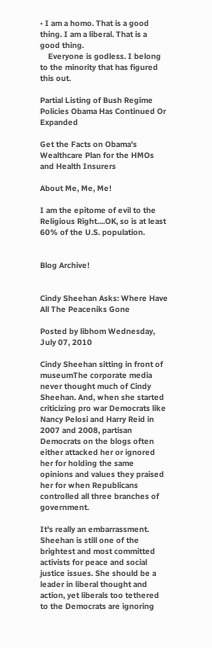• I am a homo. That is a good thing. I am a liberal. That is a good thing.
    Everyone is godless. I belong to the minority that has figured this out.

Partial Listing of Bush Regime Policies Obama Has Continued Or Expanded

Get the Facts on Obama's Wealthcare Plan for the HMOs and Health Insurers

About Me, Me, Me!

I am the epitome of evil to the Religious Right....OK, so is at least 60% of the U.S. population.


Blog Archive!


Cindy Sheehan Asks: Where Have All The Peaceniks Gone

Posted by libhom Wednesday, July 07, 2010

Cindy Sheehan sitting in front of museumThe corporate media never thought much of Cindy Sheehan. And, when she started criticizing pro war Democrats like Nancy Pelosi and Harry Reid in 2007 and 2008, partisan Democrats on the blogs often either attacked her or ignored her for holding the same opinions and values they praised her for when Republicans controlled all three branches of government.

It's really an embarrassment. Sheehan is still one of the brightest and most committed activists for peace and social justice issues. She should be a leader in liberal thought and action, yet liberals too tethered to the Democrats are ignoring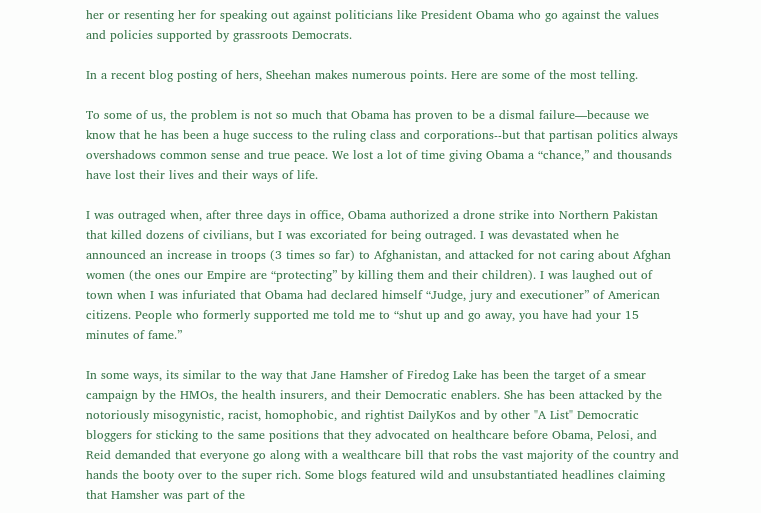her or resenting her for speaking out against politicians like President Obama who go against the values and policies supported by grassroots Democrats.

In a recent blog posting of hers, Sheehan makes numerous points. Here are some of the most telling.

To some of us, the problem is not so much that Obama has proven to be a dismal failure—because we know that he has been a huge success to the ruling class and corporations--but that partisan politics always overshadows common sense and true peace. We lost a lot of time giving Obama a “chance,” and thousands have lost their lives and their ways of life.

I was outraged when, after three days in office, Obama authorized a drone strike into Northern Pakistan that killed dozens of civilians, but I was excoriated for being outraged. I was devastated when he announced an increase in troops (3 times so far) to Afghanistan, and attacked for not caring about Afghan women (the ones our Empire are “protecting” by killing them and their children). I was laughed out of town when I was infuriated that Obama had declared himself “Judge, jury and executioner” of American citizens. People who formerly supported me told me to “shut up and go away, you have had your 15 minutes of fame.”

In some ways, its similar to the way that Jane Hamsher of Firedog Lake has been the target of a smear campaign by the HMOs, the health insurers, and their Democratic enablers. She has been attacked by the notoriously misogynistic, racist, homophobic, and rightist DailyKos and by other "A List" Democratic bloggers for sticking to the same positions that they advocated on healthcare before Obama, Pelosi, and Reid demanded that everyone go along with a wealthcare bill that robs the vast majority of the country and hands the booty over to the super rich. Some blogs featured wild and unsubstantiated headlines claiming that Hamsher was part of the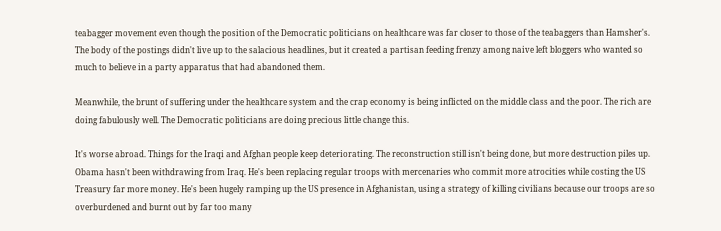teabagger movement even though the position of the Democratic politicians on healthcare was far closer to those of the teabaggers than Hamsher's. The body of the postings didn't live up to the salacious headlines, but it created a partisan feeding frenzy among naive left bloggers who wanted so much to believe in a party apparatus that had abandoned them.

Meanwhile, the brunt of suffering under the healthcare system and the crap economy is being inflicted on the middle class and the poor. The rich are doing fabulously well. The Democratic politicians are doing precious little change this.

It's worse abroad. Things for the Iraqi and Afghan people keep deteriorating. The reconstruction still isn't being done, but more destruction piles up. Obama hasn't been withdrawing from Iraq. He's been replacing regular troops with mercenaries who commit more atrocities while costing the US Treasury far more money. He's been hugely ramping up the US presence in Afghanistan, using a strategy of killing civilians because our troops are so overburdened and burnt out by far too many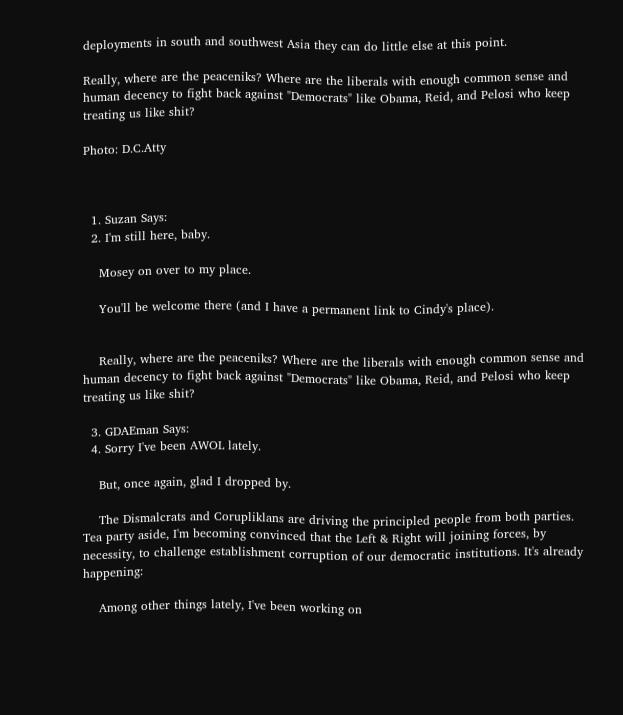deployments in south and southwest Asia they can do little else at this point.

Really, where are the peaceniks? Where are the liberals with enough common sense and human decency to fight back against "Democrats" like Obama, Reid, and Pelosi who keep treating us like shit?

Photo: D.C.Atty



  1. Suzan Says:
  2. I'm still here, baby.

    Mosey on over to my place.

    You'll be welcome there (and I have a permanent link to Cindy's place).


    Really, where are the peaceniks? Where are the liberals with enough common sense and human decency to fight back against "Democrats" like Obama, Reid, and Pelosi who keep treating us like shit?

  3. GDAEman Says:
  4. Sorry I've been AWOL lately.

    But, once again, glad I dropped by.

    The Dismalcrats and Corupliklans are driving the principled people from both parties. Tea party aside, I'm becoming convinced that the Left & Right will joining forces, by necessity, to challenge establishment corruption of our democratic institutions. It's already happening:

    Among other things lately, I've been working on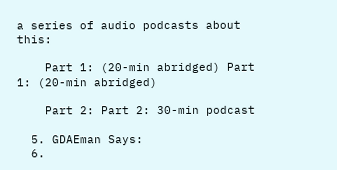a series of audio podcasts about this:

    Part 1: (20-min abridged) Part 1: (20-min abridged)

    Part 2: Part 2: 30-min podcast

  5. GDAEman Says:
  6.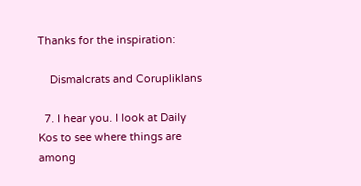Thanks for the inspiration:

    Dismalcrats and Corupliklans

  7. I hear you. I look at Daily Kos to see where things are among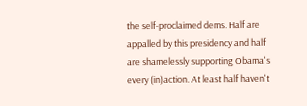the self-proclaimed dems. Half are appalled by this presidency and half are shamelessly supporting Obama's every (in)action. At least half haven't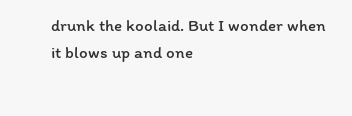drunk the koolaid. But I wonder when it blows up and one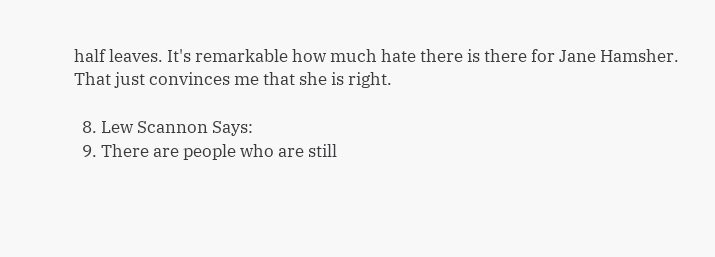half leaves. It's remarkable how much hate there is there for Jane Hamsher. That just convinces me that she is right.

  8. Lew Scannon Says:
  9. There are people who are still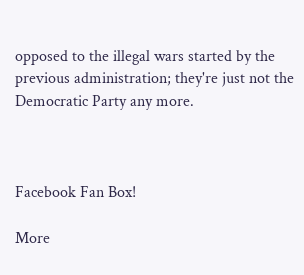opposed to the illegal wars started by the previous administration; they're just not the Democratic Party any more.



Facebook Fan Box!

More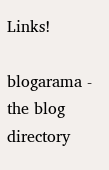Links!

blogarama - the blog directory